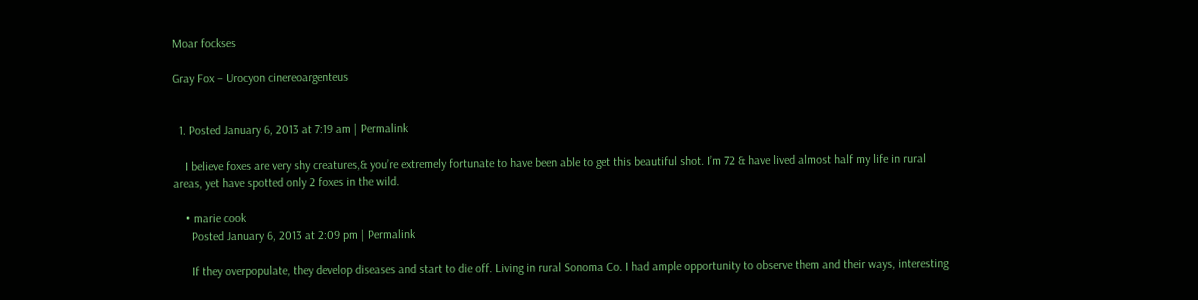Moar fockses

Gray Fox – Urocyon cinereoargenteus


  1. Posted January 6, 2013 at 7:19 am | Permalink

    I believe foxes are very shy creatures,& you’re extremely fortunate to have been able to get this beautiful shot. I’m 72 & have lived almost half my life in rural areas, yet have spotted only 2 foxes in the wild.

    • marie cook
      Posted January 6, 2013 at 2:09 pm | Permalink

      If they overpopulate, they develop diseases and start to die off. Living in rural Sonoma Co. I had ample opportunity to observe them and their ways, interesting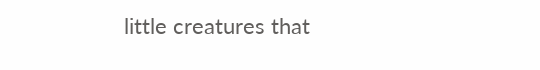little creatures that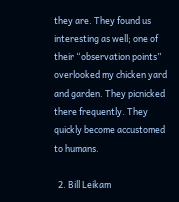they are. They found us interesting as well; one of their “observation points” overlooked my chicken yard and garden. They picnicked there frequently. They quickly become accustomed to humans.

  2. Bill Leikam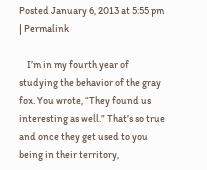Posted January 6, 2013 at 5:55 pm | Permalink

    I’m in my fourth year of studying the behavior of the gray fox. You wrote, “They found us interesting as well.” That’s so true and once they get used to you being in their territory,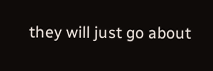they will just go about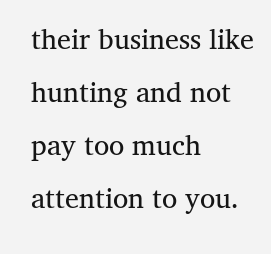their business like hunting and not pay too much attention to you.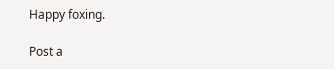Happy foxing.

Post a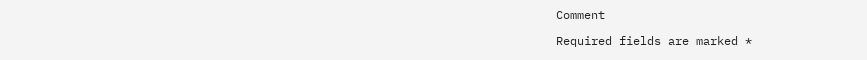Comment

Required fields are marked *